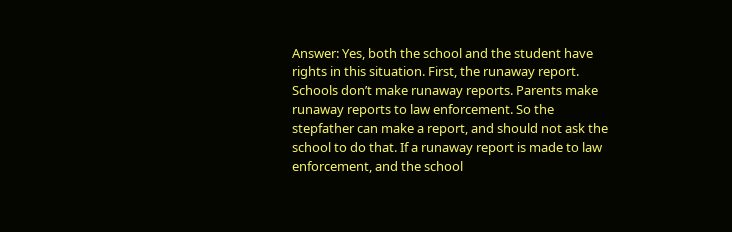Answer: Yes, both the school and the student have rights in this situation. First, the runaway report. Schools don’t make runaway reports. Parents make runaway reports to law enforcement. So the stepfather can make a report, and should not ask the school to do that. If a runaway report is made to law enforcement, and the school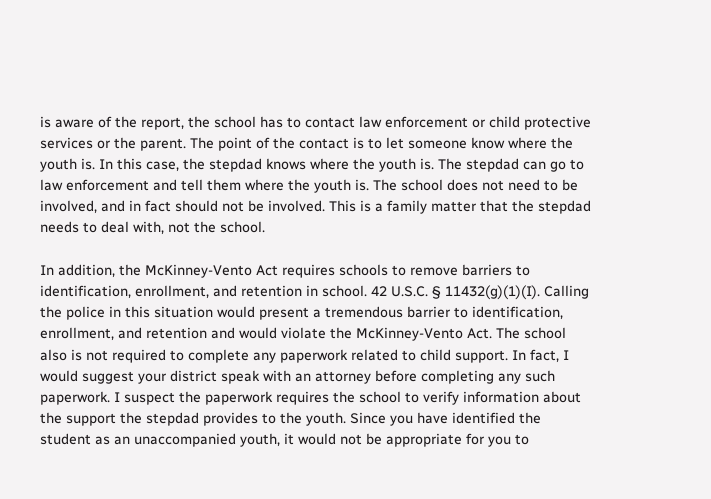is aware of the report, the school has to contact law enforcement or child protective services or the parent. The point of the contact is to let someone know where the youth is. In this case, the stepdad knows where the youth is. The stepdad can go to law enforcement and tell them where the youth is. The school does not need to be involved, and in fact should not be involved. This is a family matter that the stepdad needs to deal with, not the school.

In addition, the McKinney-Vento Act requires schools to remove barriers to identification, enrollment, and retention in school. 42 U.S.C. § 11432(g)(1)(I). Calling the police in this situation would present a tremendous barrier to identification, enrollment, and retention and would violate the McKinney-Vento Act. The school also is not required to complete any paperwork related to child support. In fact, I would suggest your district speak with an attorney before completing any such paperwork. I suspect the paperwork requires the school to verify information about the support the stepdad provides to the youth. Since you have identified the student as an unaccompanied youth, it would not be appropriate for you to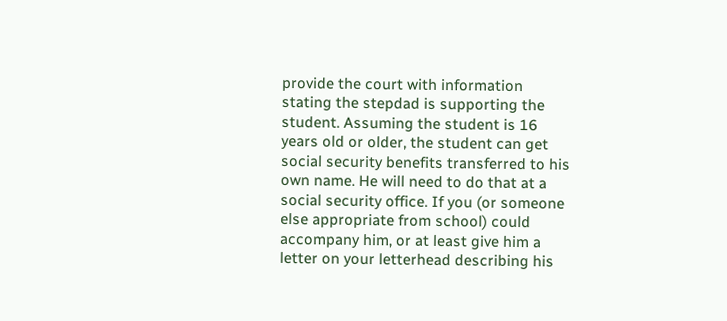provide the court with information stating the stepdad is supporting the student. Assuming the student is 16 years old or older, the student can get social security benefits transferred to his own name. He will need to do that at a social security office. If you (or someone else appropriate from school) could accompany him, or at least give him a letter on your letterhead describing his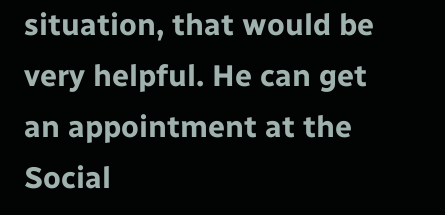situation, that would be very helpful. He can get an appointment at the Social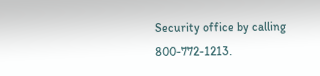Security office by calling 800-772-1213.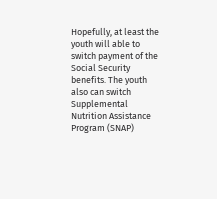Hopefully, at least the youth will able to switch payment of the Social Security benefits. The youth also can switch Supplemental Nutrition Assistance Program (SNAP)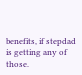benefits, if stepdad is getting any of those.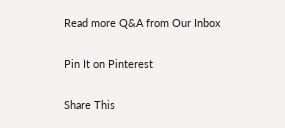Read more Q&A from Our Inbox

Pin It on Pinterest

Share This